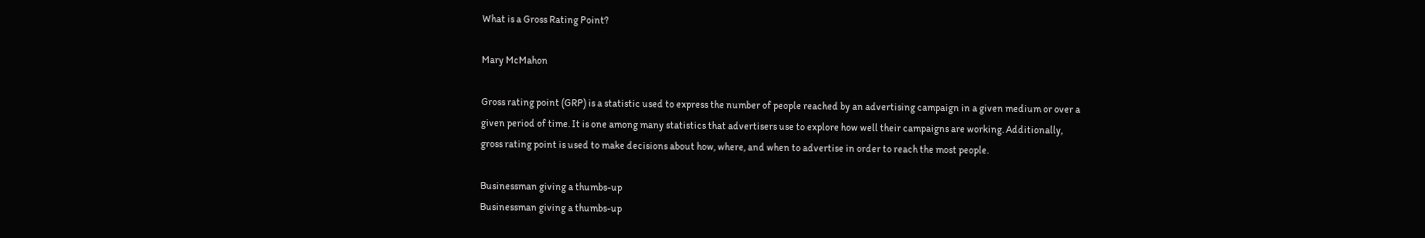What is a Gross Rating Point?

Mary McMahon

Gross rating point (GRP) is a statistic used to express the number of people reached by an advertising campaign in a given medium or over a given period of time. It is one among many statistics that advertisers use to explore how well their campaigns are working. Additionally, gross rating point is used to make decisions about how, where, and when to advertise in order to reach the most people.

Businessman giving a thumbs-up
Businessman giving a thumbs-up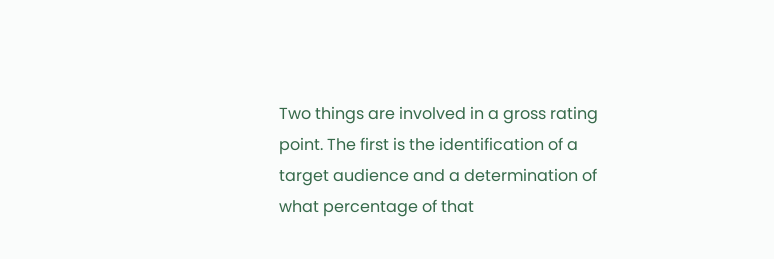Two things are involved in a gross rating point. The first is the identification of a target audience and a determination of what percentage of that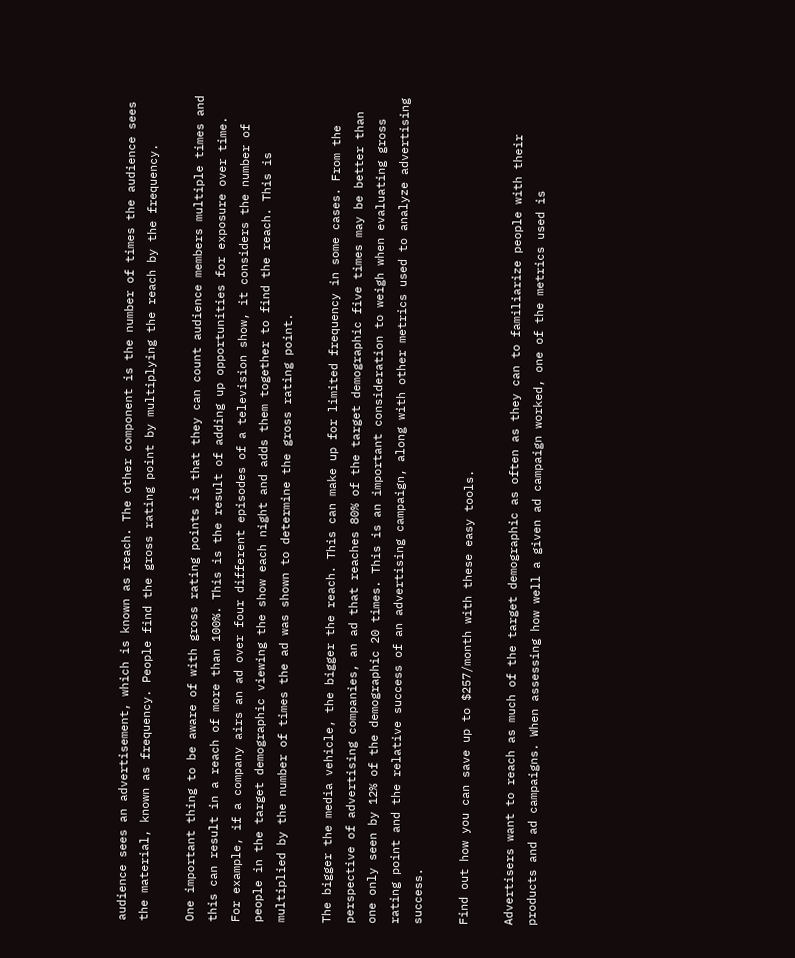audience sees an advertisement, which is known as reach. The other component is the number of times the audience sees the material, known as frequency. People find the gross rating point by multiplying the reach by the frequency.

One important thing to be aware of with gross rating points is that they can count audience members multiple times and this can result in a reach of more than 100%. This is the result of adding up opportunities for exposure over time. For example, if a company airs an ad over four different episodes of a television show, it considers the number of people in the target demographic viewing the show each night and adds them together to find the reach. This is multiplied by the number of times the ad was shown to determine the gross rating point.

The bigger the media vehicle, the bigger the reach. This can make up for limited frequency in some cases. From the perspective of advertising companies, an ad that reaches 80% of the target demographic five times may be better than one only seen by 12% of the demographic 20 times. This is an important consideration to weigh when evaluating gross rating point and the relative success of an advertising campaign, along with other metrics used to analyze advertising success.

Find out how you can save up to $257/month with these easy tools.

Advertisers want to reach as much of the target demographic as often as they can to familiarize people with their products and ad campaigns. When assessing how well a given ad campaign worked, one of the metrics used is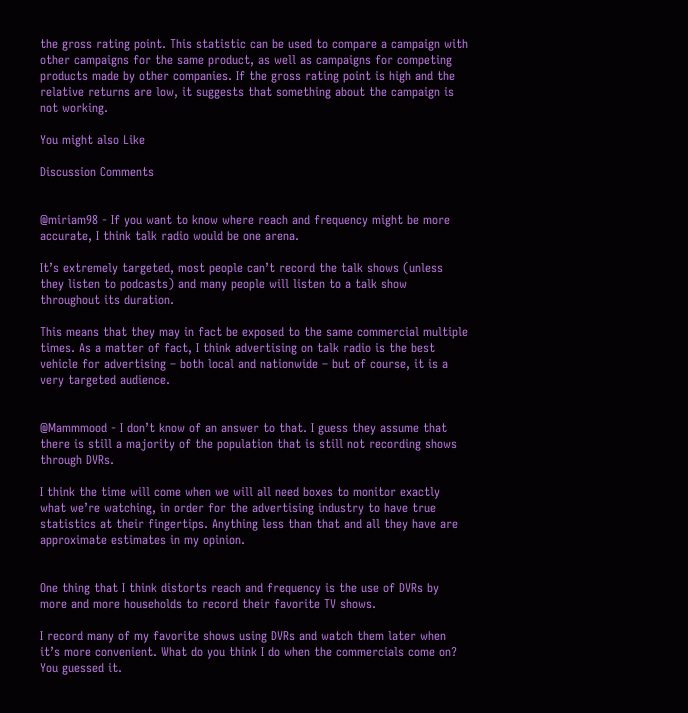the gross rating point. This statistic can be used to compare a campaign with other campaigns for the same product, as well as campaigns for competing products made by other companies. If the gross rating point is high and the relative returns are low, it suggests that something about the campaign is not working.

You might also Like

Discussion Comments


@miriam98 - If you want to know where reach and frequency might be more accurate, I think talk radio would be one arena.

It’s extremely targeted, most people can’t record the talk shows (unless they listen to podcasts) and many people will listen to a talk show throughout its duration.

This means that they may in fact be exposed to the same commercial multiple times. As a matter of fact, I think advertising on talk radio is the best vehicle for advertising – both local and nationwide – but of course, it is a very targeted audience.


@Mammmood - I don’t know of an answer to that. I guess they assume that there is still a majority of the population that is still not recording shows through DVRs.

I think the time will come when we will all need boxes to monitor exactly what we’re watching, in order for the advertising industry to have true statistics at their fingertips. Anything less than that and all they have are approximate estimates in my opinion.


One thing that I think distorts reach and frequency is the use of DVRs by more and more households to record their favorite TV shows.

I record many of my favorite shows using DVRs and watch them later when it’s more convenient. What do you think I do when the commercials come on? You guessed it.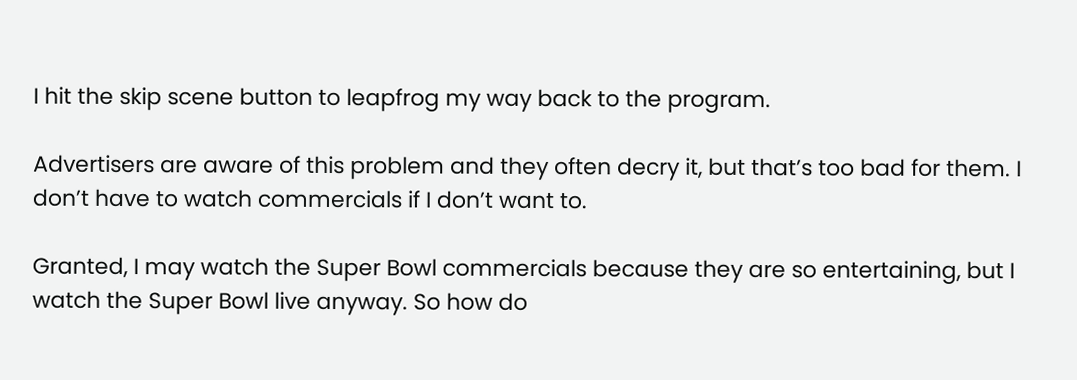I hit the skip scene button to leapfrog my way back to the program.

Advertisers are aware of this problem and they often decry it, but that’s too bad for them. I don’t have to watch commercials if I don’t want to.

Granted, I may watch the Super Bowl commercials because they are so entertaining, but I watch the Super Bowl live anyway. So how do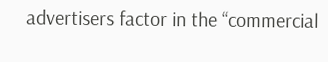advertisers factor in the “commercial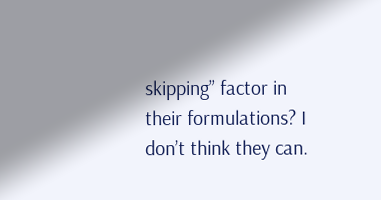skipping” factor in their formulations? I don’t think they can.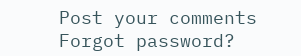Post your comments
Forgot password?